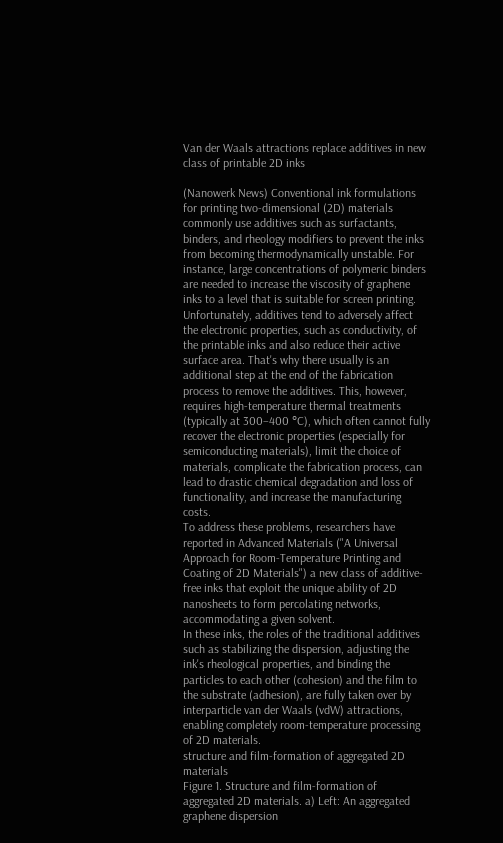Van der Waals attractions replace additives in new class of printable 2D inks

(Nanowerk News) Conventional ink formulations for printing two-dimensional (2D) materials commonly use additives such as surfactants, binders, and rheology modifiers to prevent the inks from becoming thermodynamically unstable. For instance, large concentrations of polymeric binders are needed to increase the viscosity of graphene inks to a level that is suitable for screen printing.
Unfortunately, additives tend to adversely affect the electronic properties, such as conductivity, of the printable inks and also reduce their active surface area. That's why there usually is an additional step at the end of the fabrication process to remove the additives. This, however, requires high-temperature thermal treatments (typically at 300–400 °C), which often cannot fully recover the electronic properties (especially for semiconducting materials), limit the choice of materials, complicate the fabrication process, can lead to drastic chemical degradation and loss of functionality, and increase the manufacturing costs.
To address these problems, researchers have reported in Advanced Materials ("A Universal Approach for Room-Temperature Printing and Coating of 2D Materials") a new class of additive-free inks that exploit the unique ability of 2D nanosheets to form percolating networks, accommodating a given solvent.
In these inks, the roles of the traditional additives such as stabilizing the dispersion, adjusting the ink's rheological properties, and binding the particles to each other (cohesion) and the film to the substrate (adhesion), are fully taken over by interparticle van der Waals (vdW) attractions, enabling completely room-temperature processing of 2D materials.
structure and film-formation of aggregated 2D materials
Figure 1. Structure and film-formation of aggregated 2D materials. a) Left: An aggregated graphene dispersion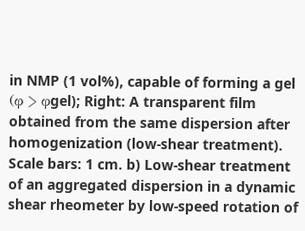in NMP (1 vol%), capable of forming a gel (φ > φgel); Right: A transparent film obtained from the same dispersion after homogenization (low-shear treatment). Scale bars: 1 cm. b) Low-shear treatment of an aggregated dispersion in a dynamic shear rheometer by low-speed rotation of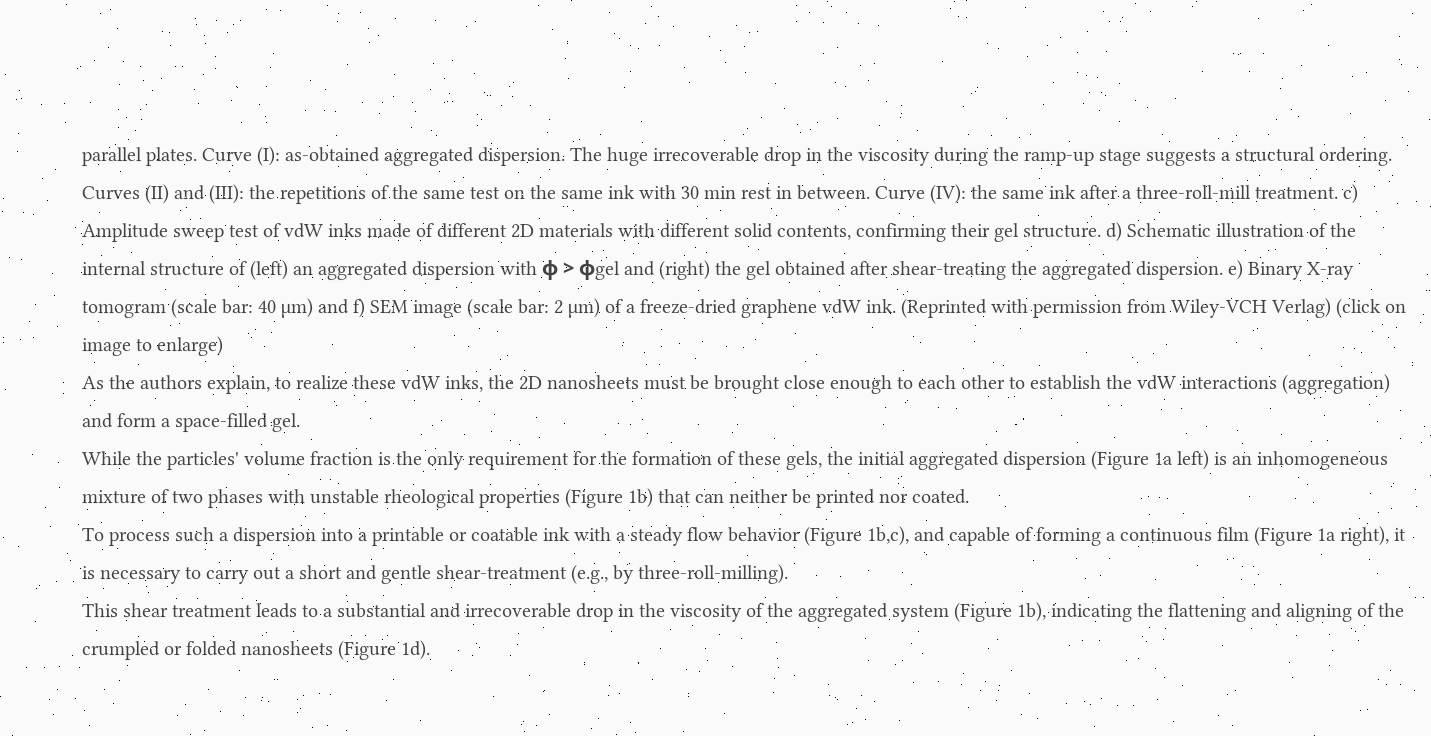parallel plates. Curve (I): as-obtained aggregated dispersion. The huge irrecoverable drop in the viscosity during the ramp-up stage suggests a structural ordering. Curves (II) and (III): the repetitions of the same test on the same ink with 30 min rest in between. Curve (IV): the same ink after a three-roll-mill treatment. c) Amplitude sweep test of vdW inks made of different 2D materials with different solid contents, confirming their gel structure. d) Schematic illustration of the internal structure of (left) an aggregated dispersion with φ > φgel and (right) the gel obtained after shear-treating the aggregated dispersion. e) Binary X-ray tomogram (scale bar: 40 µm) and f) SEM image (scale bar: 2 µm) of a freeze-dried graphene vdW ink. (Reprinted with permission from Wiley-VCH Verlag) (click on image to enlarge)
As the authors explain, to realize these vdW inks, the 2D nanosheets must be brought close enough to each other to establish the vdW interactions (aggregation) and form a space-filled gel.
While the particles' volume fraction is the only requirement for the formation of these gels, the initial aggregated dispersion (Figure 1a left) is an inhomogeneous mixture of two phases with unstable rheological properties (Figure 1b) that can neither be printed nor coated.
To process such a dispersion into a printable or coatable ink with a steady flow behavior (Figure 1b,c), and capable of forming a continuous film (Figure 1a right), it is necessary to carry out a short and gentle shear-treatment (e.g., by three-roll-milling).
This shear treatment leads to a substantial and irrecoverable drop in the viscosity of the aggregated system (Figure 1b), indicating the flattening and aligning of the crumpled or folded nanosheets (Figure 1d).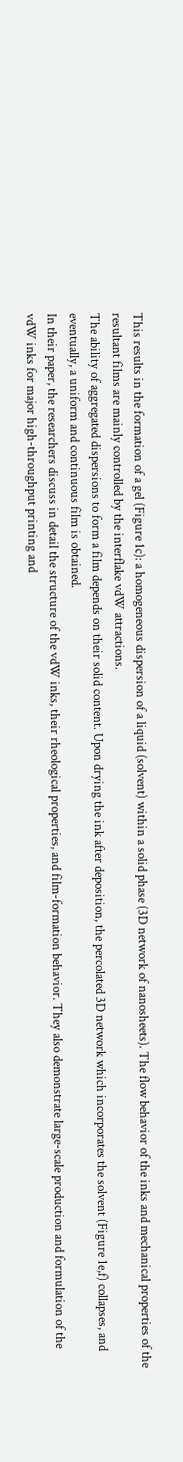This results in the formation of a gel (Figure 1c): a homogeneous dispersion of a liquid (solvent) within a solid phase (3D network of nanosheets). The flow behavior of the inks and mechanical properties of the resultant films are mainly controlled by the interflake vdW attractions.
The ability of aggregated dispersions to form a film depends on their solid content. Upon drying the ink after deposition, the percolated 3D network which incorporates the solvent (Figure 1e,f) collapses, and eventually, a uniform and continuous film is obtained.
In their paper, the researchers discuss in detail the structure of the vdW inks, their rheological properties, and film-formation behavior. They also demonstrate large-scale production and formulation of the vdW inks for major high-throughput printing and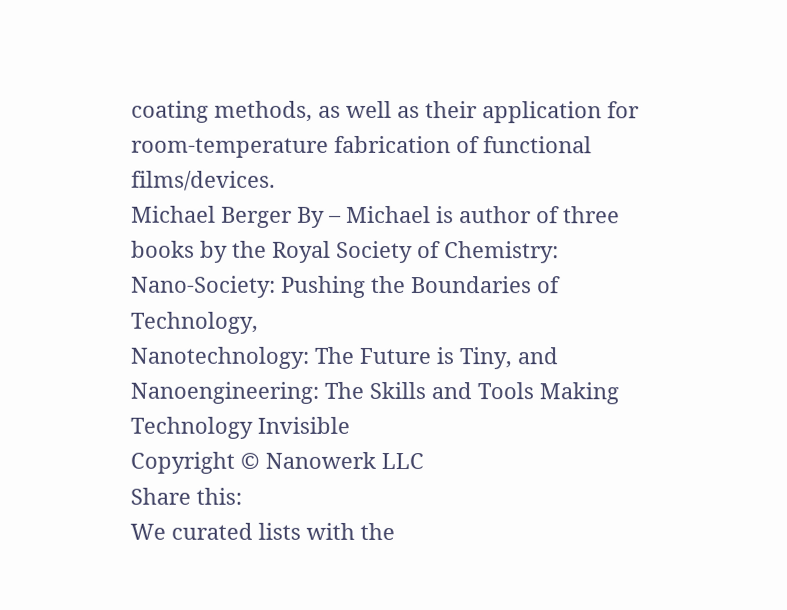coating methods, as well as their application for room-temperature fabrication of functional films/devices.
Michael Berger By – Michael is author of three books by the Royal Society of Chemistry:
Nano-Society: Pushing the Boundaries of Technology,
Nanotechnology: The Future is Tiny, and
Nanoengineering: The Skills and Tools Making Technology Invisible
Copyright © Nanowerk LLC
Share this:
We curated lists with the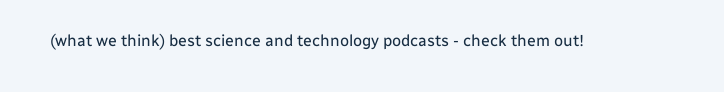(what we think) best science and technology podcasts - check them out!